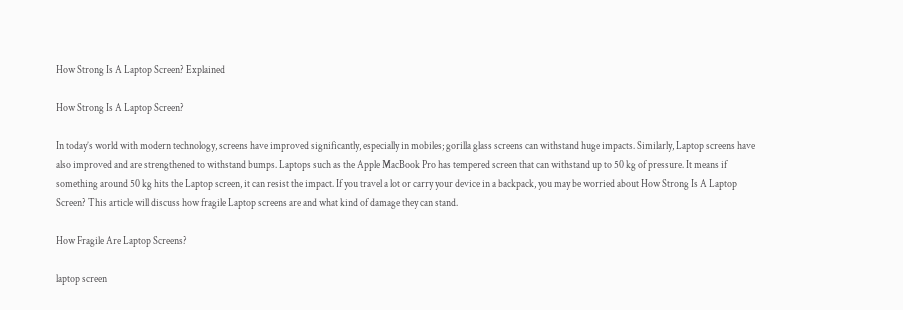How Strong Is A Laptop Screen? Explained

How Strong Is A Laptop Screen?

In today’s world with modern technology, screens have improved significantly, especially in mobiles; gorilla glass screens can withstand huge impacts. Similarly, Laptop screens have also improved and are strengthened to withstand bumps. Laptops such as the Apple MacBook Pro has tempered screen that can withstand up to 50 kg of pressure. It means if something around 50 kg hits the Laptop screen, it can resist the impact. If you travel a lot or carry your device in a backpack, you may be worried about How Strong Is A Laptop Screen? This article will discuss how fragile Laptop screens are and what kind of damage they can stand.

How Fragile Are Laptop Screens?

laptop screen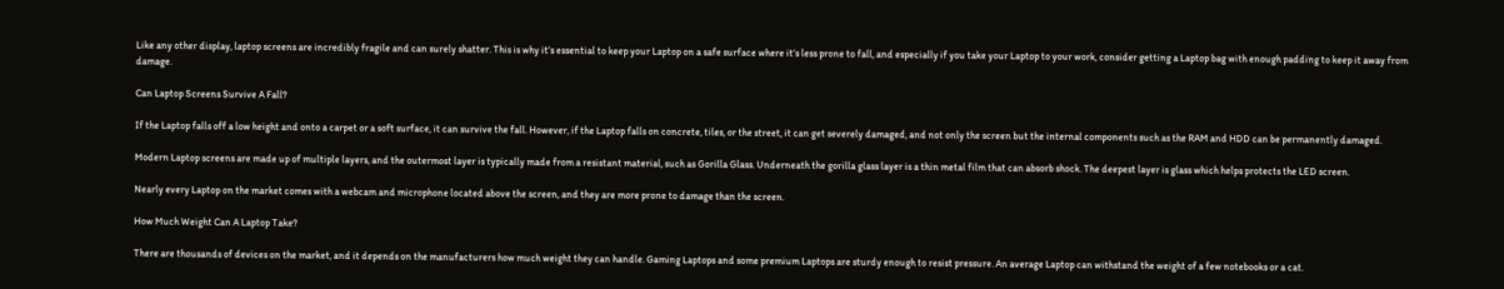Like any other display, laptop screens are incredibly fragile and can surely shatter. This is why it’s essential to keep your Laptop on a safe surface where it’s less prone to fall, and especially if you take your Laptop to your work, consider getting a Laptop bag with enough padding to keep it away from damage.

Can Laptop Screens Survive A Fall?

If the Laptop falls off a low height and onto a carpet or a soft surface, it can survive the fall. However, if the Laptop falls on concrete, tiles, or the street, it can get severely damaged, and not only the screen but the internal components such as the RAM and HDD can be permanently damaged.

Modern Laptop screens are made up of multiple layers, and the outermost layer is typically made from a resistant material, such as Gorilla Glass. Underneath the gorilla glass layer is a thin metal film that can absorb shock. The deepest layer is glass which helps protects the LED screen.

Nearly every Laptop on the market comes with a webcam and microphone located above the screen, and they are more prone to damage than the screen.

How Much Weight Can A Laptop Take?

There are thousands of devices on the market, and it depends on the manufacturers how much weight they can handle. Gaming Laptops and some premium Laptops are sturdy enough to resist pressure. An average Laptop can withstand the weight of a few notebooks or a cat.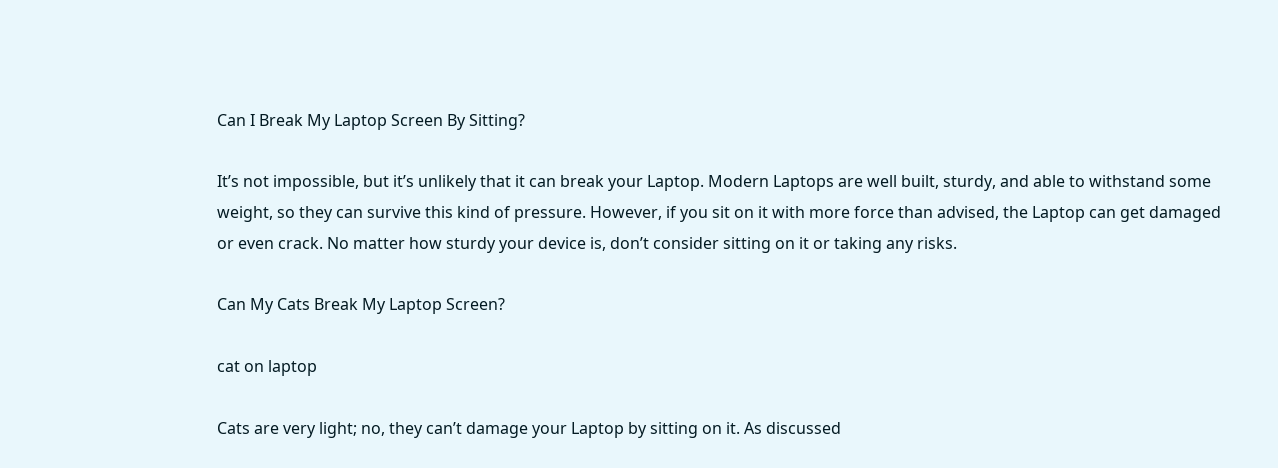Can I Break My Laptop Screen By Sitting?

It’s not impossible, but it’s unlikely that it can break your Laptop. Modern Laptops are well built, sturdy, and able to withstand some weight, so they can survive this kind of pressure. However, if you sit on it with more force than advised, the Laptop can get damaged or even crack. No matter how sturdy your device is, don’t consider sitting on it or taking any risks.

Can My Cats Break My Laptop Screen?

cat on laptop

Cats are very light; no, they can’t damage your Laptop by sitting on it. As discussed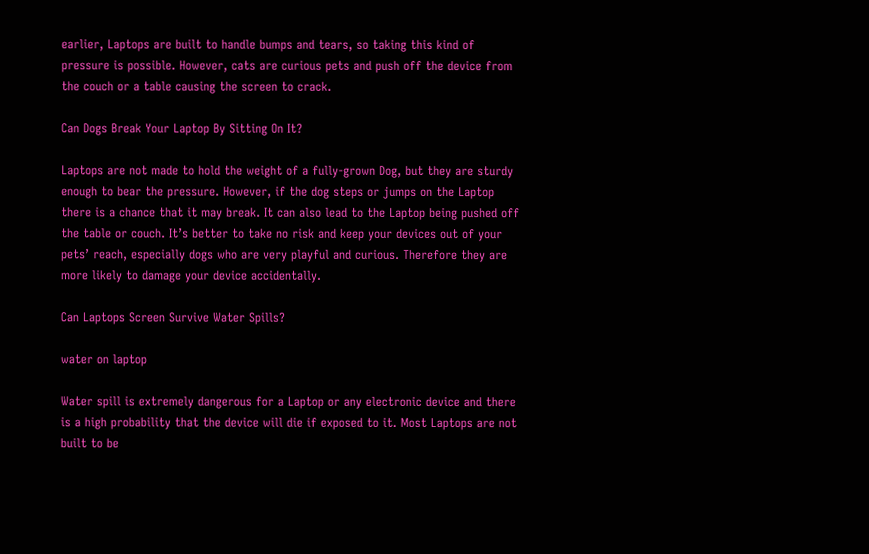earlier, Laptops are built to handle bumps and tears, so taking this kind of pressure is possible. However, cats are curious pets and push off the device from the couch or a table causing the screen to crack.

Can Dogs Break Your Laptop By Sitting On It?

Laptops are not made to hold the weight of a fully-grown Dog, but they are sturdy enough to bear the pressure. However, if the dog steps or jumps on the Laptop there is a chance that it may break. It can also lead to the Laptop being pushed off the table or couch. It’s better to take no risk and keep your devices out of your pets’ reach, especially dogs who are very playful and curious. Therefore they are more likely to damage your device accidentally.

Can Laptops Screen Survive Water Spills?

water on laptop

Water spill is extremely dangerous for a Laptop or any electronic device and there is a high probability that the device will die if exposed to it. Most Laptops are not built to be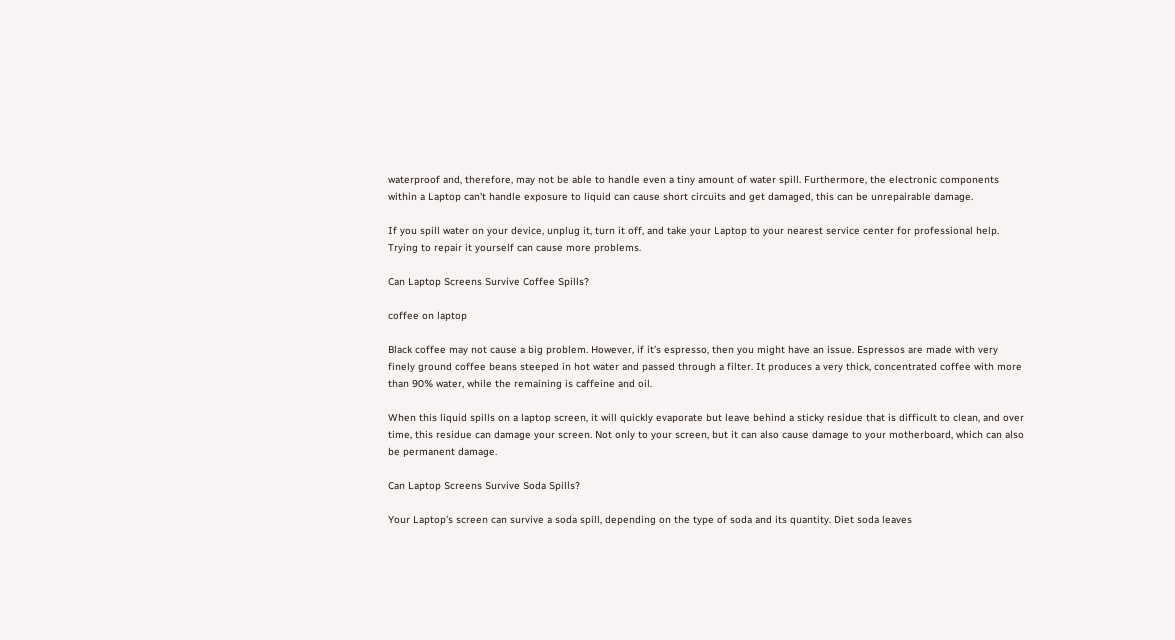waterproof and, therefore, may not be able to handle even a tiny amount of water spill. Furthermore, the electronic components within a Laptop can’t handle exposure to liquid can cause short circuits and get damaged, this can be unrepairable damage.

If you spill water on your device, unplug it, turn it off, and take your Laptop to your nearest service center for professional help. Trying to repair it yourself can cause more problems.

Can Laptop Screens Survive Coffee Spills?

coffee on laptop

Black coffee may not cause a big problem. However, if it’s espresso, then you might have an issue. Espressos are made with very finely ground coffee beans steeped in hot water and passed through a filter. It produces a very thick, concentrated coffee with more than 90% water, while the remaining is caffeine and oil.

When this liquid spills on a laptop screen, it will quickly evaporate but leave behind a sticky residue that is difficult to clean, and over time, this residue can damage your screen. Not only to your screen, but it can also cause damage to your motherboard, which can also be permanent damage.

Can Laptop Screens Survive Soda Spills?

Your Laptop’s screen can survive a soda spill, depending on the type of soda and its quantity. Diet soda leaves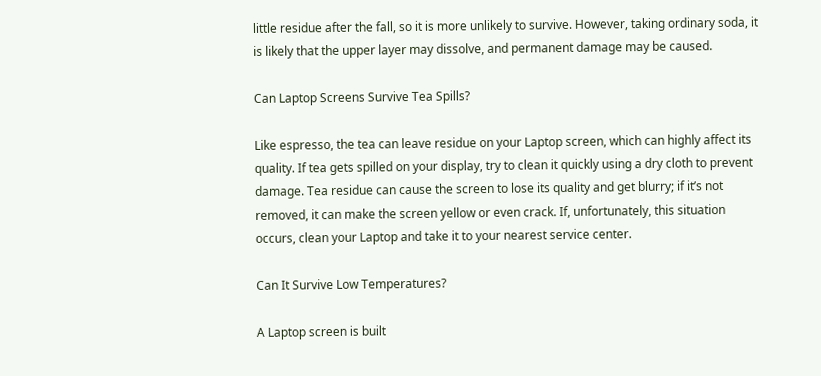little residue after the fall, so it is more unlikely to survive. However, taking ordinary soda, it is likely that the upper layer may dissolve, and permanent damage may be caused.

Can Laptop Screens Survive Tea Spills?

Like espresso, the tea can leave residue on your Laptop screen, which can highly affect its quality. If tea gets spilled on your display, try to clean it quickly using a dry cloth to prevent damage. Tea residue can cause the screen to lose its quality and get blurry; if it’s not removed, it can make the screen yellow or even crack. If, unfortunately, this situation occurs, clean your Laptop and take it to your nearest service center.

Can It Survive Low Temperatures?

A Laptop screen is built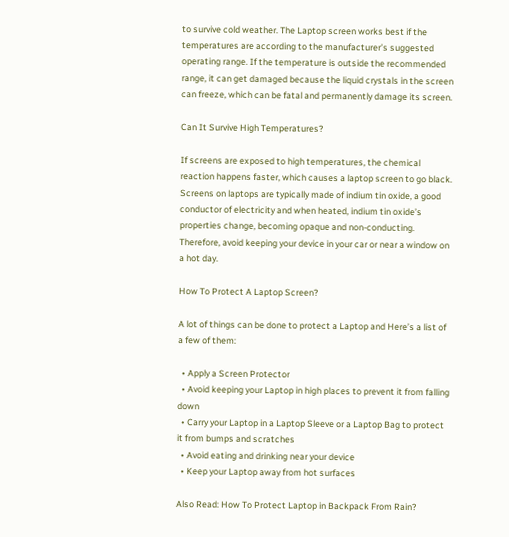to survive cold weather. The Laptop screen works best if the temperatures are according to the manufacturer’s suggested operating range. If the temperature is outside the recommended range, it can get damaged because the liquid crystals in the screen can freeze, which can be fatal and permanently damage its screen.

Can It Survive High Temperatures?

If screens are exposed to high temperatures, the chemical reaction happens faster, which causes a laptop screen to go black. Screens on laptops are typically made of indium tin oxide, a good conductor of electricity and when heated, indium tin oxide’s properties change, becoming opaque and non-conducting. Therefore, avoid keeping your device in your car or near a window on a hot day.

How To Protect A Laptop Screen?

A lot of things can be done to protect a Laptop and Here’s a list of a few of them:

  • Apply a Screen Protector
  • Avoid keeping your Laptop in high places to prevent it from falling down
  • Carry your Laptop in a Laptop Sleeve or a Laptop Bag to protect it from bumps and scratches
  • Avoid eating and drinking near your device
  • Keep your Laptop away from hot surfaces

Also Read: How To Protect Laptop in Backpack From Rain?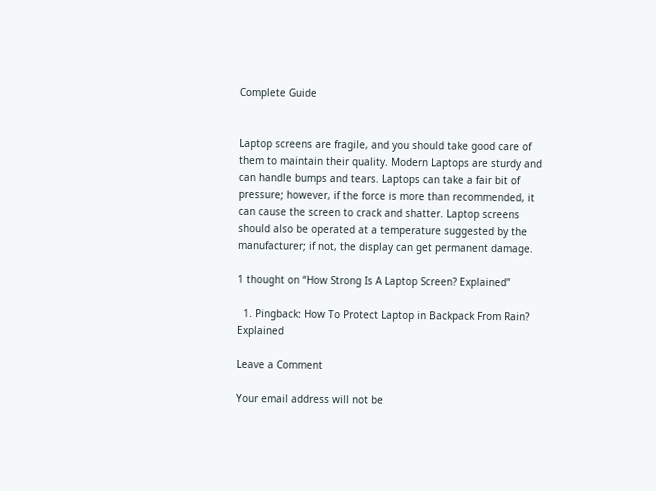Complete Guide


Laptop screens are fragile, and you should take good care of them to maintain their quality. Modern Laptops are sturdy and can handle bumps and tears. Laptops can take a fair bit of pressure; however, if the force is more than recommended, it can cause the screen to crack and shatter. Laptop screens should also be operated at a temperature suggested by the manufacturer; if not, the display can get permanent damage.

1 thought on “How Strong Is A Laptop Screen? Explained”

  1. Pingback: How To Protect Laptop in Backpack From Rain? Explained

Leave a Comment

Your email address will not be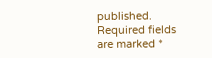published. Required fields are marked *